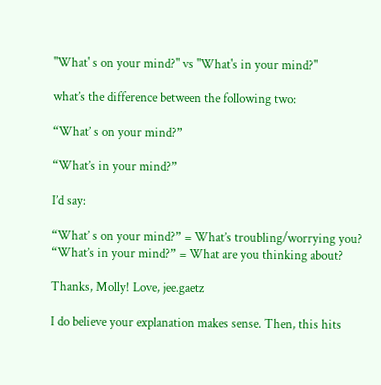"What' s on your mind?" vs "What's in your mind?"

what’s the difference between the following two:

“What’ s on your mind?”

“What’s in your mind?”

I’d say:

“What’ s on your mind?” = What’s troubling/worrying you?
“What’s in your mind?” = What are you thinking about?

Thanks, Molly! Love, jee.gaetz

I do believe your explanation makes sense. Then, this hits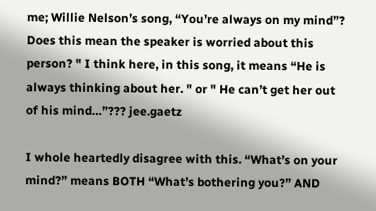me; Willie Nelson’s song, “You’re always on my mind”? Does this mean the speaker is worried about this person? " I think here, in this song, it means “He is always thinking about her. " or " He can’t get her out of his mind…”??? jee.gaetz

I whole heartedly disagree with this. “What’s on your mind?” means BOTH “What’s bothering you?” AND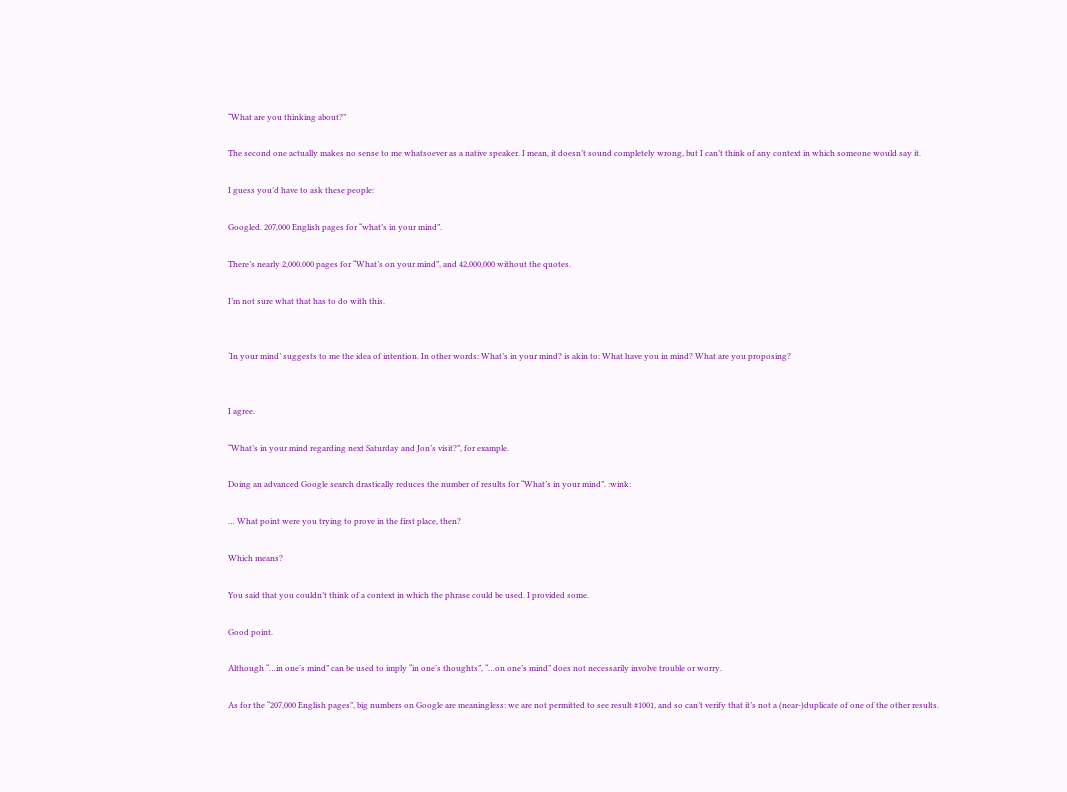“What are you thinking about?”

The second one actually makes no sense to me whatsoever as a native speaker. I mean, it doesn’t sound completely wrong, but I can’t think of any context in which someone would say it.

I guess you’d have to ask these people:

Googled. 207,000 English pages for “what’s in your mind”.

There’s nearly 2,000,000 pages for “What’s on your mind”, and 42,000,000 without the quotes.

I’m not sure what that has to do with this.


‘In your mind’ suggests to me the idea of intention. In other words: What’s in your mind? is akin to: What have you in mind? What are you proposing?


I agree.

“What’s in your mind regarding next Saturday and Jon’s visit?”, for example.

Doing an advanced Google search drastically reduces the number of results for “What’s in your mind”. :wink:

… What point were you trying to prove in the first place, then?

Which means?

You said that you couldn’t think of a context in which the phrase could be used. I provided some.

Good point.

Although “…in one’s mind” can be used to imply “in one’s thoughts”, “…on one’s mind” does not necessarily involve trouble or worry.

As for the “207,000 English pages”, big numbers on Google are meaningless: we are not permitted to see result #1001, and so can’t verify that it’s not a (near-)duplicate of one of the other results.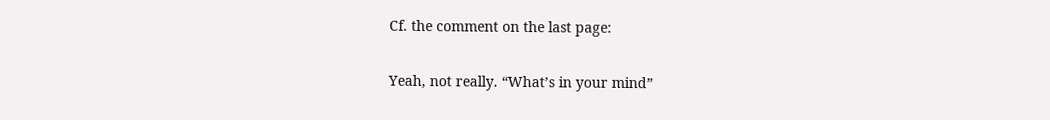Cf. the comment on the last page:


Yeah, not really. “What’s in your mind”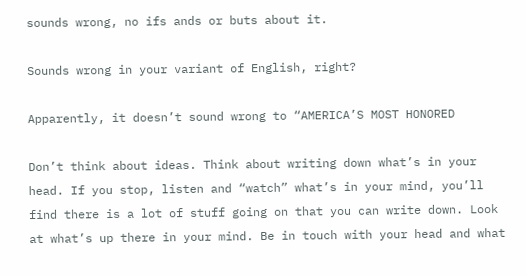sounds wrong, no ifs ands or buts about it.

Sounds wrong in your variant of English, right?

Apparently, it doesn’t sound wrong to “AMERICA’S MOST HONORED

Don’t think about ideas. Think about writing down what’s in your head. If you stop, listen and “watch” what’s in your mind, you’ll find there is a lot of stuff going on that you can write down. Look at what’s up there in your mind. Be in touch with your head and what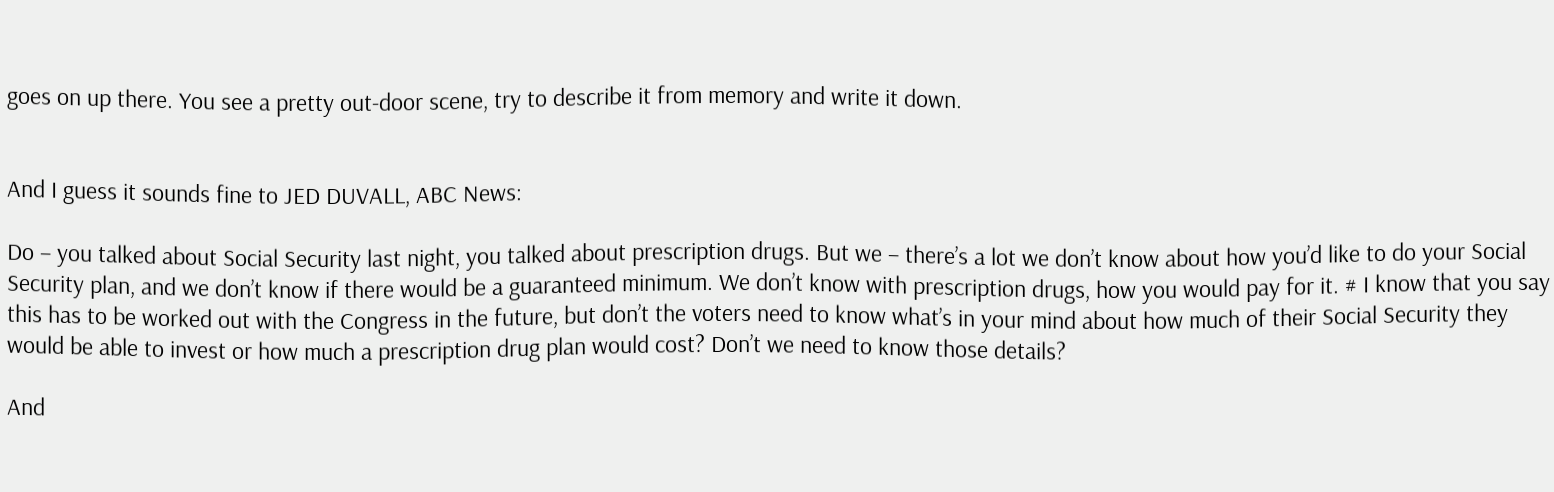goes on up there. You see a pretty out-door scene, try to describe it from memory and write it down.


And I guess it sounds fine to JED DUVALL, ABC News:

Do – you talked about Social Security last night, you talked about prescription drugs. But we – there’s a lot we don’t know about how you’d like to do your Social Security plan, and we don’t know if there would be a guaranteed minimum. We don’t know with prescription drugs, how you would pay for it. # I know that you say this has to be worked out with the Congress in the future, but don’t the voters need to know what’s in your mind about how much of their Social Security they would be able to invest or how much a prescription drug plan would cost? Don’t we need to know those details?

And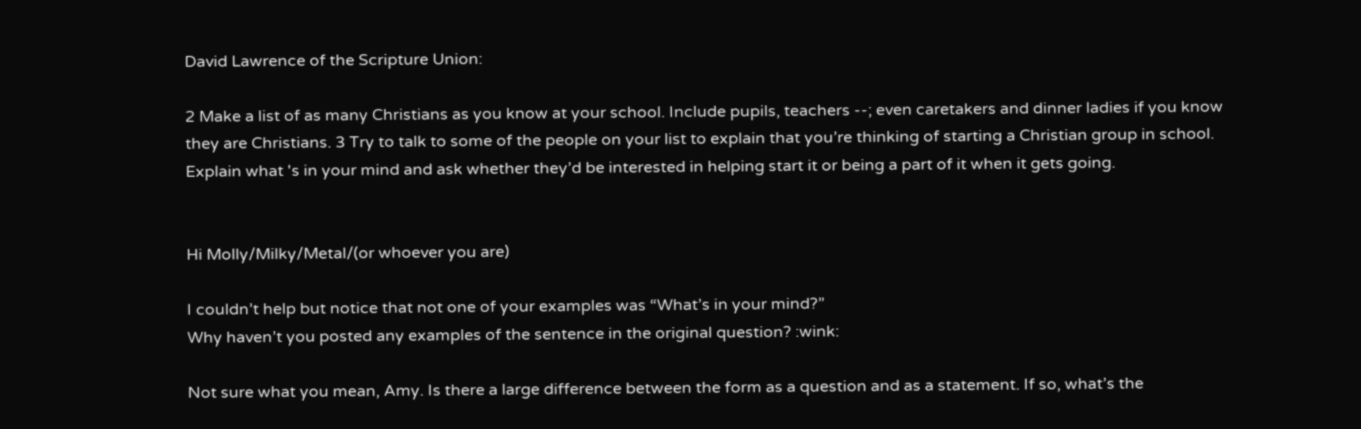David Lawrence of the Scripture Union:

2 Make a list of as many Christians as you know at your school. Include pupils, teachers --; even caretakers and dinner ladies if you know they are Christians. 3 Try to talk to some of the people on your list to explain that you’re thinking of starting a Christian group in school. Explain what 's in your mind and ask whether they’d be interested in helping start it or being a part of it when it gets going.


Hi Molly/Milky/Metal/(or whoever you are)

I couldn’t help but notice that not one of your examples was “What’s in your mind?”
Why haven’t you posted any examples of the sentence in the original question? :wink:

Not sure what you mean, Amy. Is there a large difference between the form as a question and as a statement. If so, what’s the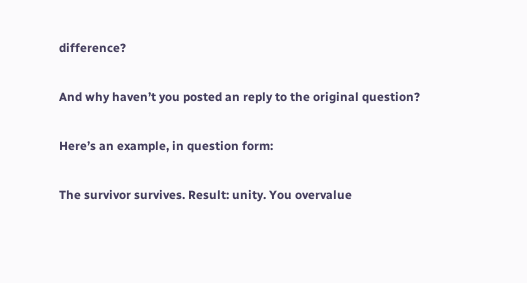difference?

And why haven’t you posted an reply to the original question?

Here’s an example, in question form:

The survivor survives. Result: unity. You overvalue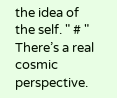the idea of the self. " # " There’s a real cosmic perspective.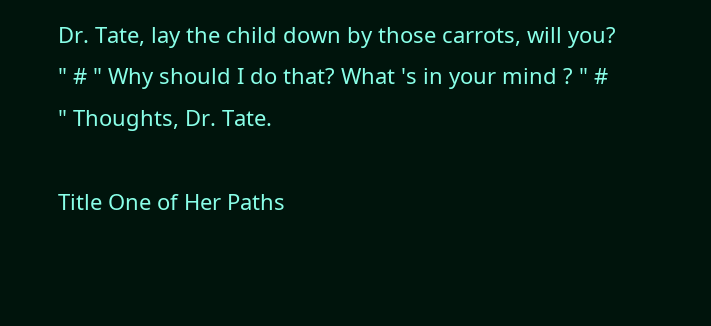Dr. Tate, lay the child down by those carrots, will you? " # " Why should I do that? What 's in your mind ? " # " Thoughts, Dr. Tate.

Title One of Her Paths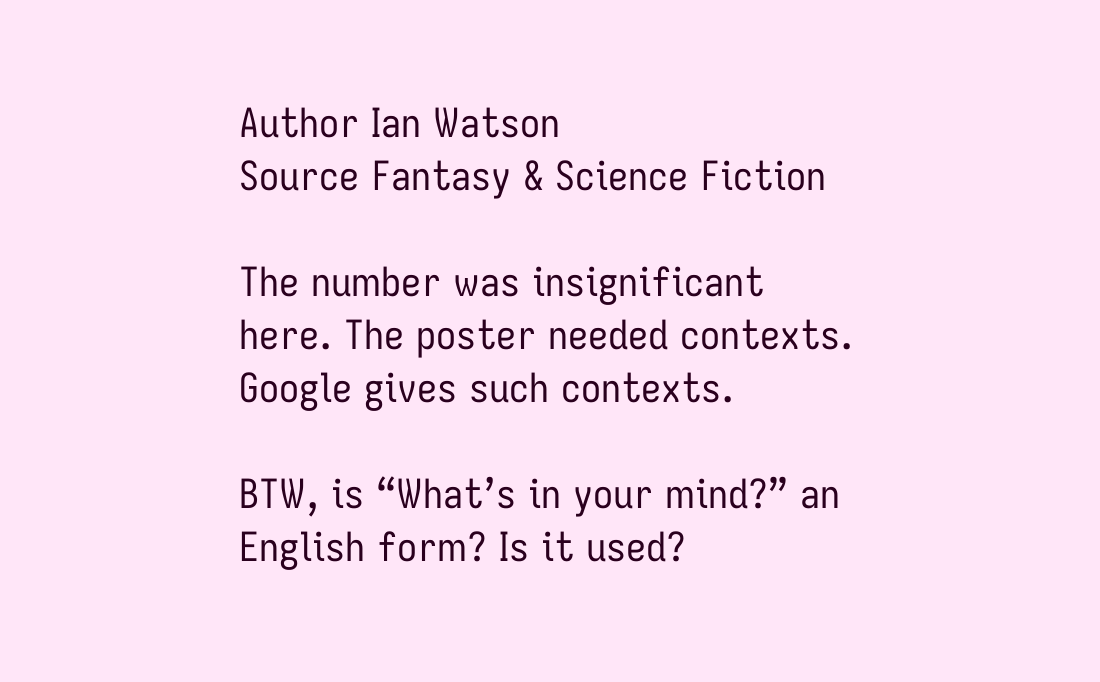Author Ian Watson
Source Fantasy & Science Fiction

The number was insignificant here. The poster needed contexts. Google gives such contexts.

BTW, is “What’s in your mind?” an English form? Is it used?